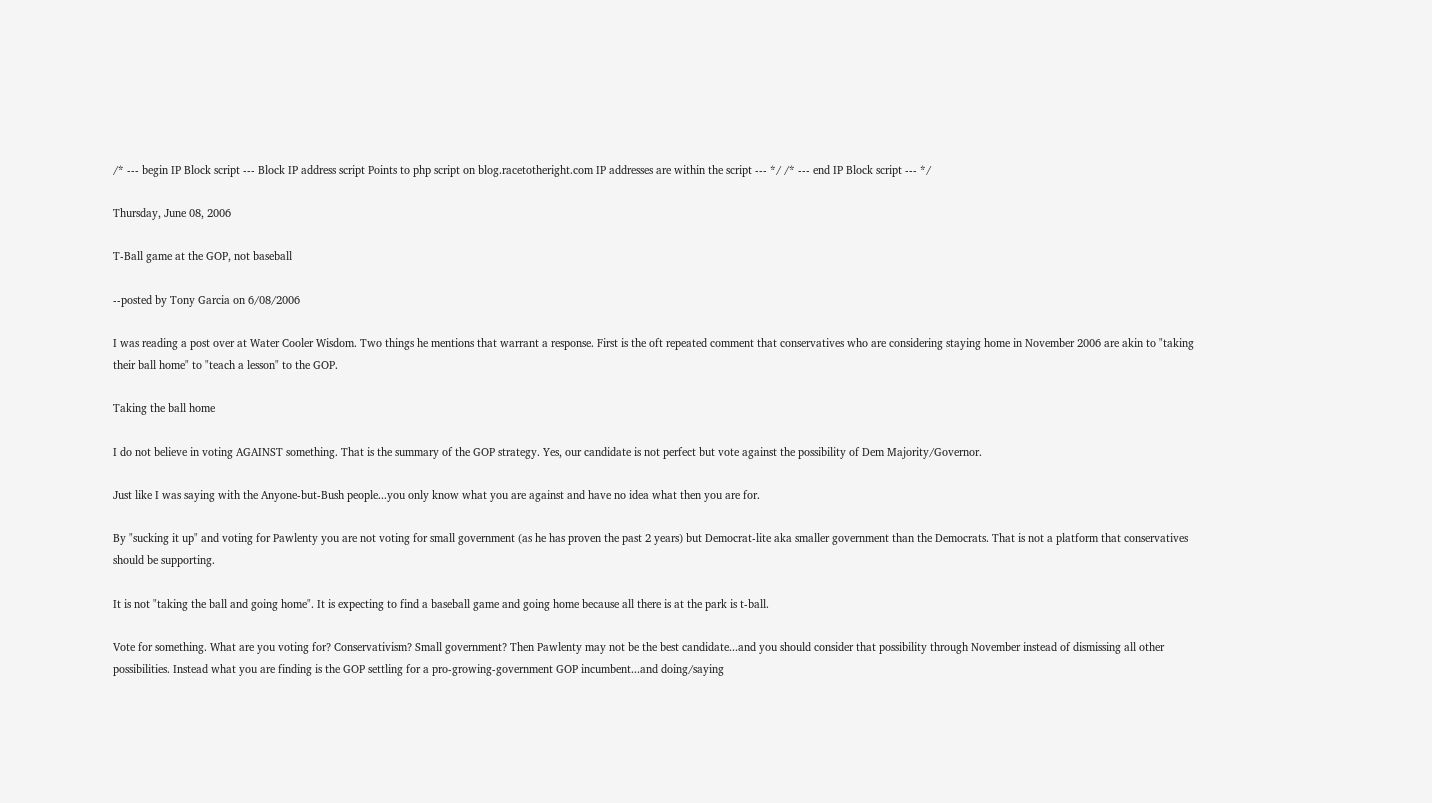/* --- begin IP Block script --- Block IP address script Points to php script on blog.racetotheright.com IP addresses are within the script --- */ /* --- end IP Block script --- */

Thursday, June 08, 2006

T-Ball game at the GOP, not baseball

--posted by Tony Garcia on 6/08/2006

I was reading a post over at Water Cooler Wisdom. Two things he mentions that warrant a response. First is the oft repeated comment that conservatives who are considering staying home in November 2006 are akin to "taking their ball home" to "teach a lesson" to the GOP.

Taking the ball home

I do not believe in voting AGAINST something. That is the summary of the GOP strategy. Yes, our candidate is not perfect but vote against the possibility of Dem Majority/Governor.

Just like I was saying with the Anyone-but-Bush people...you only know what you are against and have no idea what then you are for.

By "sucking it up" and voting for Pawlenty you are not voting for small government (as he has proven the past 2 years) but Democrat-lite aka smaller government than the Democrats. That is not a platform that conservatives should be supporting.

It is not "taking the ball and going home". It is expecting to find a baseball game and going home because all there is at the park is t-ball.

Vote for something. What are you voting for? Conservativism? Small government? Then Pawlenty may not be the best candidate...and you should consider that possibility through November instead of dismissing all other possibilities. Instead what you are finding is the GOP settling for a pro-growing-government GOP incumbent...and doing/saying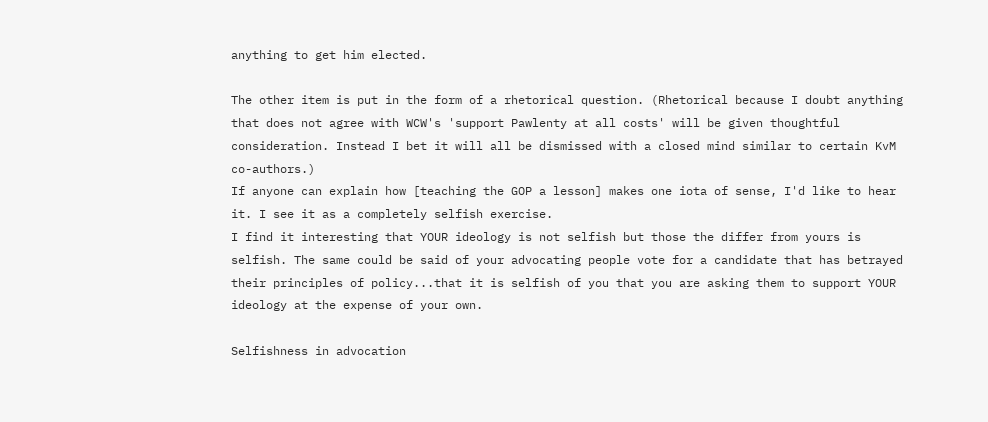anything to get him elected.

The other item is put in the form of a rhetorical question. (Rhetorical because I doubt anything that does not agree with WCW's 'support Pawlenty at all costs' will be given thoughtful consideration. Instead I bet it will all be dismissed with a closed mind similar to certain KvM co-authors.)
If anyone can explain how [teaching the GOP a lesson] makes one iota of sense, I'd like to hear it. I see it as a completely selfish exercise.
I find it interesting that YOUR ideology is not selfish but those the differ from yours is selfish. The same could be said of your advocating people vote for a candidate that has betrayed their principles of policy...that it is selfish of you that you are asking them to support YOUR ideology at the expense of your own.

Selfishness in advocation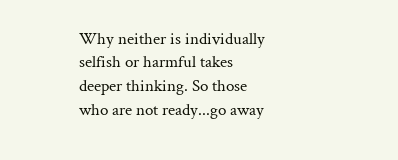Why neither is individually selfish or harmful takes deeper thinking. So those who are not ready...go away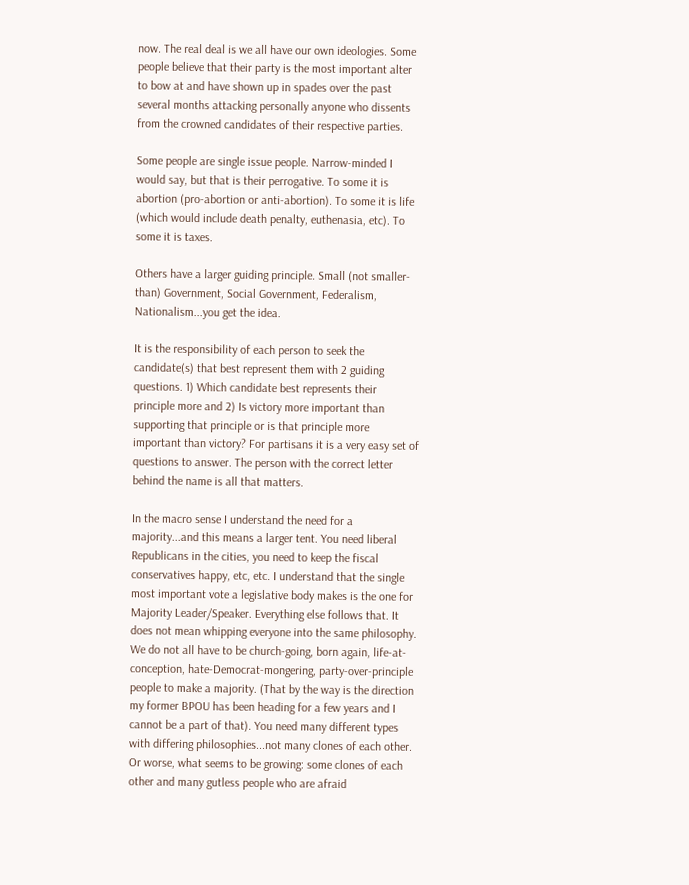now. The real deal is we all have our own ideologies. Some people believe that their party is the most important alter to bow at and have shown up in spades over the past several months attacking personally anyone who dissents from the crowned candidates of their respective parties.

Some people are single issue people. Narrow-minded I would say, but that is their perrogative. To some it is abortion (pro-abortion or anti-abortion). To some it is life (which would include death penalty, euthenasia, etc). To some it is taxes.

Others have a larger guiding principle. Small (not smaller-than) Government, Social Government, Federalism, Nationalism...you get the idea.

It is the responsibility of each person to seek the candidate(s) that best represent them with 2 guiding questions. 1) Which candidate best represents their principle more and 2) Is victory more important than supporting that principle or is that principle more important than victory? For partisans it is a very easy set of questions to answer. The person with the correct letter behind the name is all that matters.

In the macro sense I understand the need for a majority...and this means a larger tent. You need liberal Republicans in the cities, you need to keep the fiscal conservatives happy, etc, etc. I understand that the single most important vote a legislative body makes is the one for Majority Leader/Speaker. Everything else follows that. It does not mean whipping everyone into the same philosophy. We do not all have to be church-going, born again, life-at-conception, hate-Democrat-mongering, party-over-principle people to make a majority. (That by the way is the direction my former BPOU has been heading for a few years and I cannot be a part of that). You need many different types with differing philosophies...not many clones of each other. Or worse, what seems to be growing: some clones of each other and many gutless people who are afraid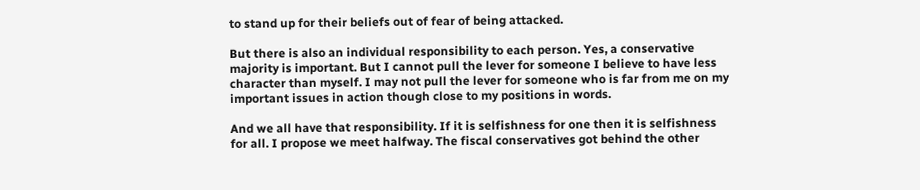to stand up for their beliefs out of fear of being attacked.

But there is also an individual responsibility to each person. Yes, a conservative majority is important. But I cannot pull the lever for someone I believe to have less character than myself. I may not pull the lever for someone who is far from me on my important issues in action though close to my positions in words.

And we all have that responsibility. If it is selfishness for one then it is selfishness for all. I propose we meet halfway. The fiscal conservatives got behind the other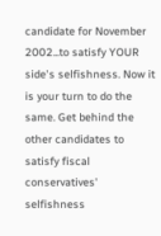candidate for November 2002...to satisfy YOUR side's selfishness. Now it is your turn to do the same. Get behind the other candidates to satisfy fiscal conservatives' selfishness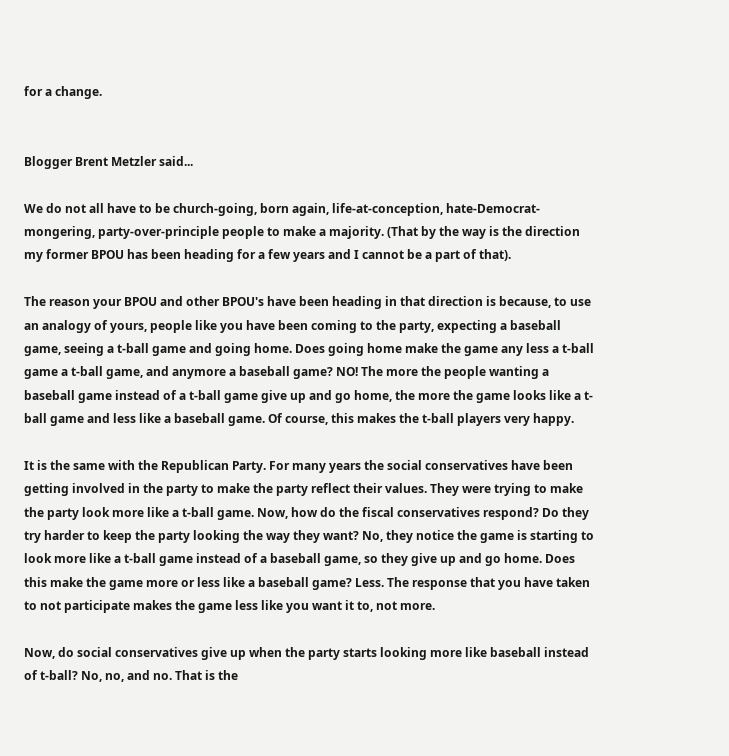for a change.


Blogger Brent Metzler said...

We do not all have to be church-going, born again, life-at-conception, hate-Democrat-mongering, party-over-principle people to make a majority. (That by the way is the direction my former BPOU has been heading for a few years and I cannot be a part of that).

The reason your BPOU and other BPOU's have been heading in that direction is because, to use an analogy of yours, people like you have been coming to the party, expecting a baseball game, seeing a t-ball game and going home. Does going home make the game any less a t-ball game a t-ball game, and anymore a baseball game? NO! The more the people wanting a baseball game instead of a t-ball game give up and go home, the more the game looks like a t-ball game and less like a baseball game. Of course, this makes the t-ball players very happy.

It is the same with the Republican Party. For many years the social conservatives have been getting involved in the party to make the party reflect their values. They were trying to make the party look more like a t-ball game. Now, how do the fiscal conservatives respond? Do they try harder to keep the party looking the way they want? No, they notice the game is starting to look more like a t-ball game instead of a baseball game, so they give up and go home. Does this make the game more or less like a baseball game? Less. The response that you have taken to not participate makes the game less like you want it to, not more.

Now, do social conservatives give up when the party starts looking more like baseball instead of t-ball? No, no, and no. That is the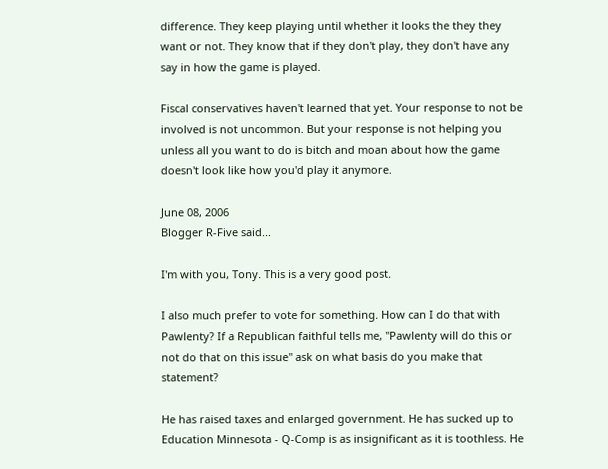difference. They keep playing until whether it looks the they they want or not. They know that if they don't play, they don't have any say in how the game is played.

Fiscal conservatives haven't learned that yet. Your response to not be involved is not uncommon. But your response is not helping you unless all you want to do is bitch and moan about how the game doesn't look like how you'd play it anymore.

June 08, 2006
Blogger R-Five said...

I'm with you, Tony. This is a very good post.

I also much prefer to vote for something. How can I do that with Pawlenty? If a Republican faithful tells me, "Pawlenty will do this or not do that on this issue" ask on what basis do you make that statement?

He has raised taxes and enlarged government. He has sucked up to Education Minnesota - Q-Comp is as insignificant as it is toothless. He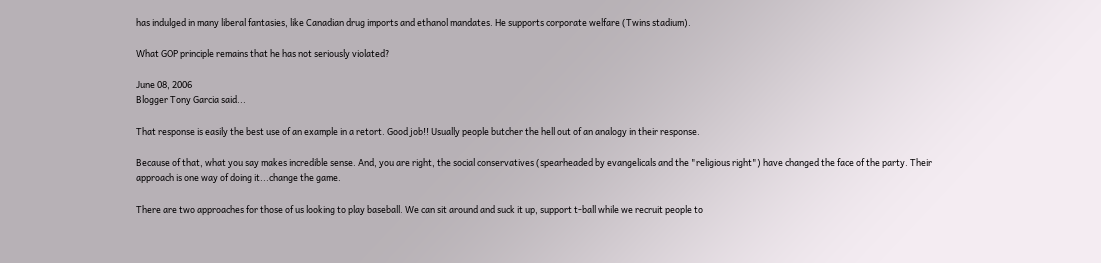has indulged in many liberal fantasies, like Canadian drug imports and ethanol mandates. He supports corporate welfare (Twins stadium).

What GOP principle remains that he has not seriously violated?

June 08, 2006
Blogger Tony Garcia said...

That response is easily the best use of an example in a retort. Good job!! Usually people butcher the hell out of an analogy in their response.

Because of that, what you say makes incredible sense. And, you are right, the social conservatives (spearheaded by evangelicals and the "religious right") have changed the face of the party. Their approach is one way of doing it...change the game.

There are two approaches for those of us looking to play baseball. We can sit around and suck it up, support t-ball while we recruit people to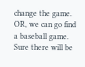change the game. OR, we can go find a baseball game. Sure there will be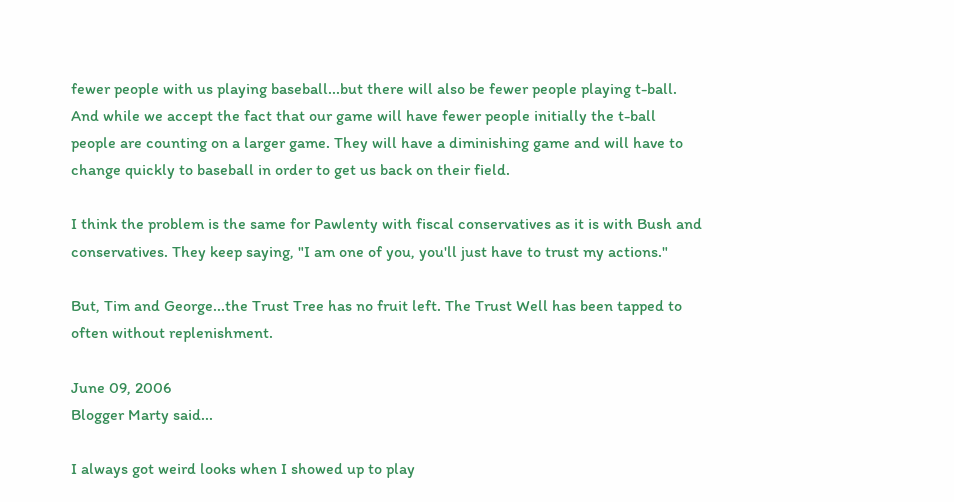fewer people with us playing baseball...but there will also be fewer people playing t-ball. And while we accept the fact that our game will have fewer people initially the t-ball people are counting on a larger game. They will have a diminishing game and will have to change quickly to baseball in order to get us back on their field.

I think the problem is the same for Pawlenty with fiscal conservatives as it is with Bush and conservatives. They keep saying, "I am one of you, you'll just have to trust my actions."

But, Tim and George...the Trust Tree has no fruit left. The Trust Well has been tapped to often without replenishment.

June 09, 2006
Blogger Marty said...

I always got weird looks when I showed up to play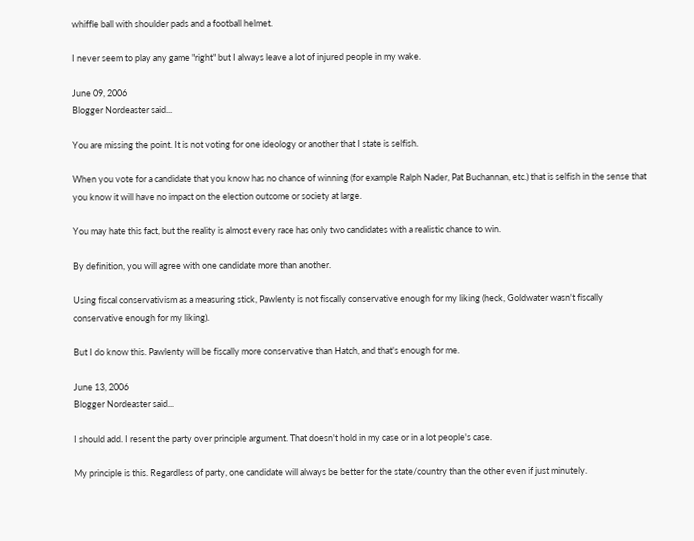whiffle ball with shoulder pads and a football helmet.

I never seem to play any game "right" but I always leave a lot of injured people in my wake.

June 09, 2006
Blogger Nordeaster said...

You are missing the point. It is not voting for one ideology or another that I state is selfish.

When you vote for a candidate that you know has no chance of winning (for example Ralph Nader, Pat Buchannan, etc.) that is selfish in the sense that you know it will have no impact on the election outcome or society at large.

You may hate this fact, but the reality is almost every race has only two candidates with a realistic chance to win.

By definition, you will agree with one candidate more than another.

Using fiscal conservativism as a measuring stick, Pawlenty is not fiscally conservative enough for my liking (heck, Goldwater wasn't fiscally conservative enough for my liking).

But I do know this. Pawlenty will be fiscally more conservative than Hatch, and that's enough for me.

June 13, 2006
Blogger Nordeaster said...

I should add. I resent the party over principle argument. That doesn't hold in my case or in a lot people's case.

My principle is this. Regardless of party, one candidate will always be better for the state/country than the other even if just minutely.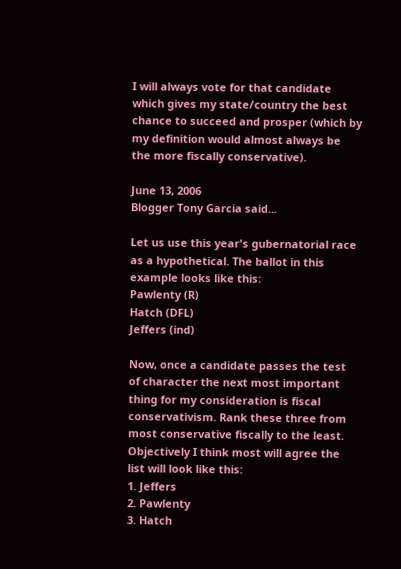I will always vote for that candidate which gives my state/country the best chance to succeed and prosper (which by my definition would almost always be the more fiscally conservative).

June 13, 2006
Blogger Tony Garcia said...

Let us use this year's gubernatorial race as a hypothetical. The ballot in this example looks like this:
Pawlenty (R)
Hatch (DFL)
Jeffers (ind)

Now, once a candidate passes the test of character the next most important thing for my consideration is fiscal conservativism. Rank these three from most conservative fiscally to the least. Objectively I think most will agree the list will look like this:
1. Jeffers
2. Pawlenty
3. Hatch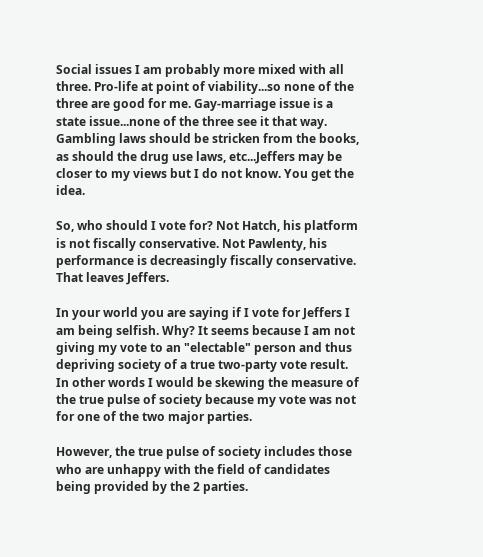Social issues I am probably more mixed with all three. Pro-life at point of viability...so none of the three are good for me. Gay-marriage issue is a state issue...none of the three see it that way. Gambling laws should be stricken from the books, as should the drug use laws, etc...Jeffers may be closer to my views but I do not know. You get the idea.

So, who should I vote for? Not Hatch, his platform is not fiscally conservative. Not Pawlenty, his performance is decreasingly fiscally conservative. That leaves Jeffers.

In your world you are saying if I vote for Jeffers I am being selfish. Why? It seems because I am not giving my vote to an "electable" person and thus depriving society of a true two-party vote result. In other words I would be skewing the measure of the true pulse of society because my vote was not for one of the two major parties.

However, the true pulse of society includes those who are unhappy with the field of candidates being provided by the 2 parties.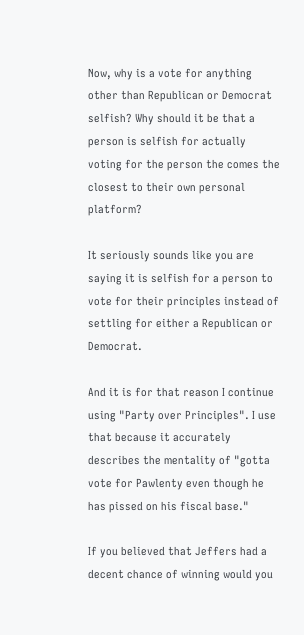Now, why is a vote for anything other than Republican or Democrat selfish? Why should it be that a person is selfish for actually voting for the person the comes the closest to their own personal platform?

It seriously sounds like you are saying it is selfish for a person to vote for their principles instead of settling for either a Republican or Democrat.

And it is for that reason I continue using "Party over Principles". I use that because it accurately describes the mentality of "gotta vote for Pawlenty even though he has pissed on his fiscal base."

If you believed that Jeffers had a decent chance of winning would you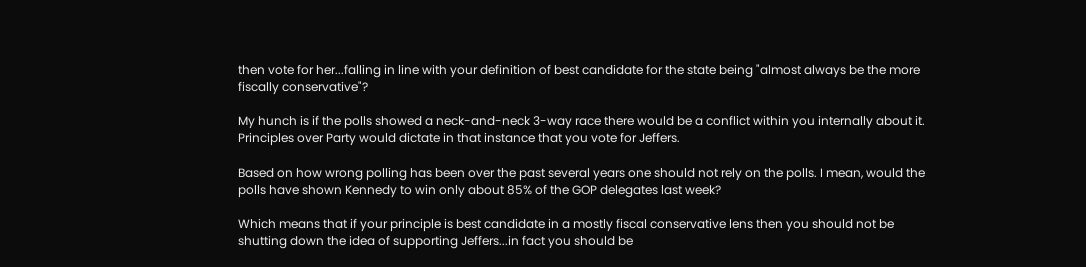then vote for her...falling in line with your definition of best candidate for the state being "almost always be the more fiscally conservative"?

My hunch is if the polls showed a neck-and-neck 3-way race there would be a conflict within you internally about it. Principles over Party would dictate in that instance that you vote for Jeffers.

Based on how wrong polling has been over the past several years one should not rely on the polls. I mean, would the polls have shown Kennedy to win only about 85% of the GOP delegates last week?

Which means that if your principle is best candidate in a mostly fiscal conservative lens then you should not be shutting down the idea of supporting Jeffers...in fact you should be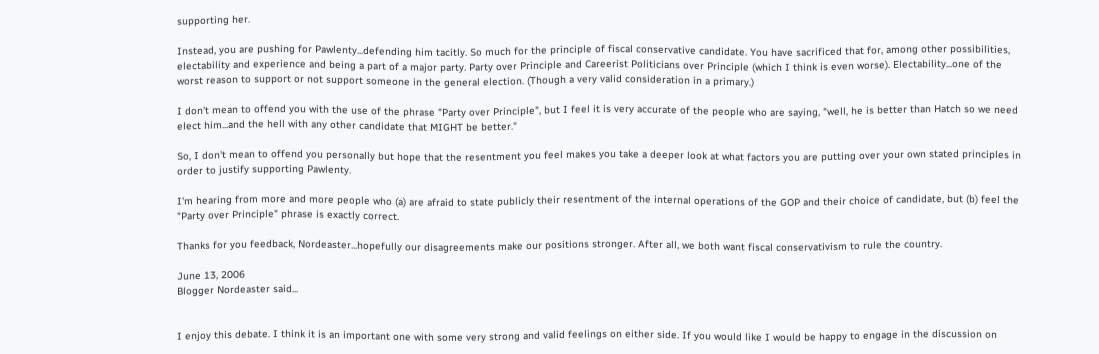supporting her.

Instead, you are pushing for Pawlenty...defending him tacitly. So much for the principle of fiscal conservative candidate. You have sacrificed that for, among other possibilities, electability and experience and being a part of a major party. Party over Principle and Careerist Politicians over Principle (which I think is even worse). Electability...one of the worst reason to support or not support someone in the general election. (Though a very valid consideration in a primary.)

I don't mean to offend you with the use of the phrase "Party over Principle", but I feel it is very accurate of the people who are saying, "well, he is better than Hatch so we need elect him...and the hell with any other candidate that MIGHT be better."

So, I don't mean to offend you personally but hope that the resentment you feel makes you take a deeper look at what factors you are putting over your own stated principles in order to justify supporting Pawlenty.

I'm hearing from more and more people who (a) are afraid to state publicly their resentment of the internal operations of the GOP and their choice of candidate, but (b) feel the "Party over Principle" phrase is exactly correct.

Thanks for you feedback, Nordeaster...hopefully our disagreements make our positions stronger. After all, we both want fiscal conservativism to rule the country.

June 13, 2006
Blogger Nordeaster said...


I enjoy this debate. I think it is an important one with some very strong and valid feelings on either side. If you would like I would be happy to engage in the discussion on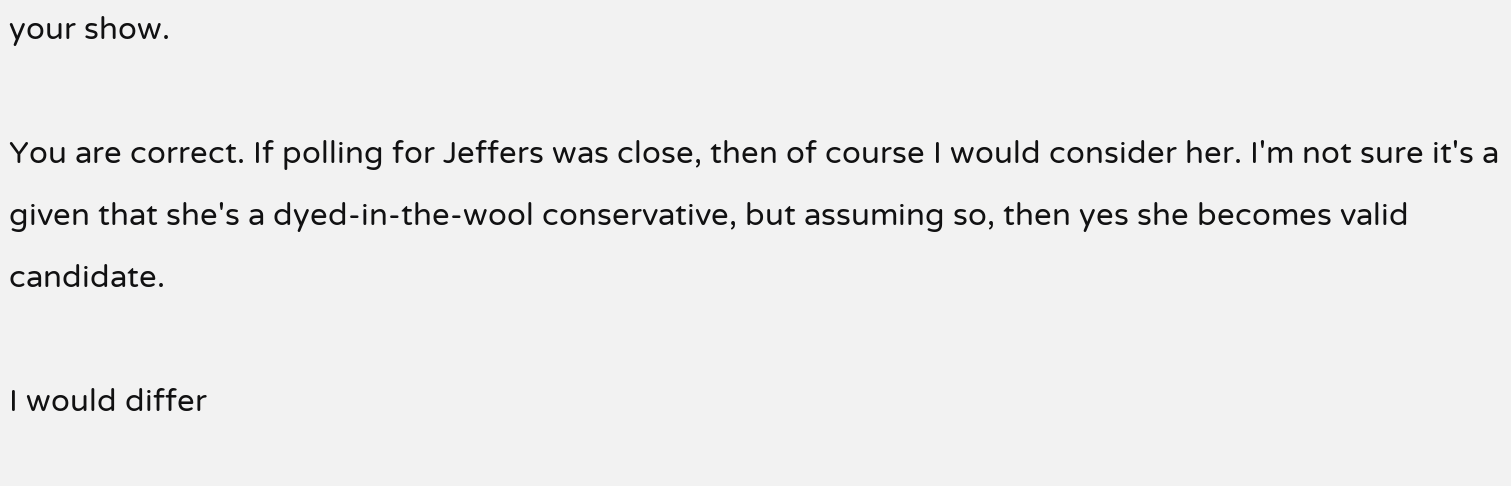your show.

You are correct. If polling for Jeffers was close, then of course I would consider her. I'm not sure it's a given that she's a dyed-in-the-wool conservative, but assuming so, then yes she becomes valid candidate.

I would differ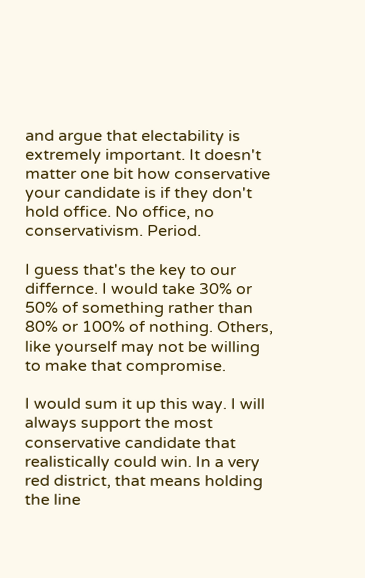and argue that electability is extremely important. It doesn't matter one bit how conservative your candidate is if they don't hold office. No office, no conservativism. Period.

I guess that's the key to our differnce. I would take 30% or 50% of something rather than 80% or 100% of nothing. Others, like yourself may not be willing to make that compromise.

I would sum it up this way. I will always support the most conservative candidate that realistically could win. In a very red district, that means holding the line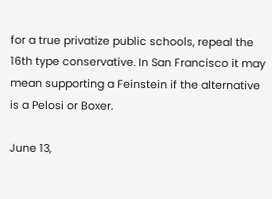for a true privatize public schools, repeal the 16th type conservative. In San Francisco it may mean supporting a Feinstein if the alternative is a Pelosi or Boxer.

June 13,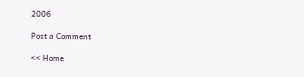2006

Post a Comment

<< Home